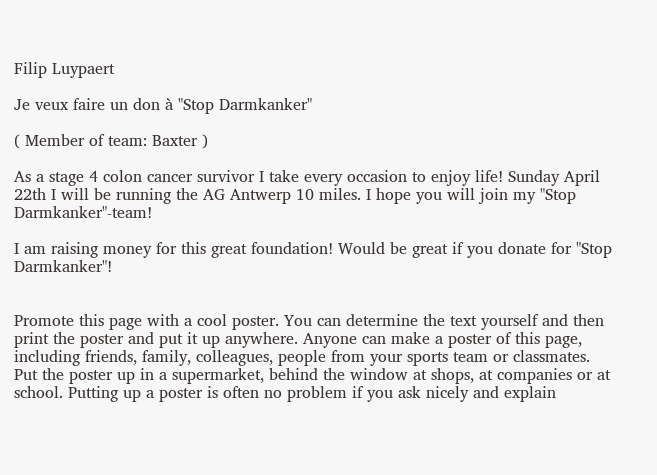Filip Luypaert

Je veux faire un don à "Stop Darmkanker"

( Member of team: Baxter )

As a stage 4 colon cancer survivor I take every occasion to enjoy life! Sunday April 22th I will be running the AG Antwerp 10 miles. I hope you will join my "Stop Darmkanker"-team!

I am raising money for this great foundation! Would be great if you donate for "Stop Darmkanker"!


Promote this page with a cool poster. You can determine the text yourself and then print the poster and put it up anywhere. Anyone can make a poster of this page, including friends, family, colleagues, people from your sports team or classmates. Put the poster up in a supermarket, behind the window at shops, at companies or at school. Putting up a poster is often no problem if you ask nicely and explain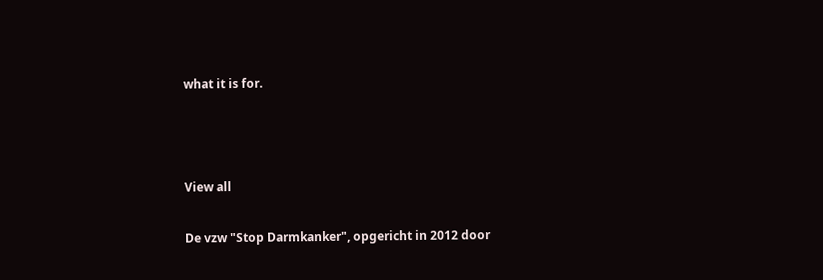what it is for.



View all

De vzw "Stop Darmkanker", opgericht in 2012 door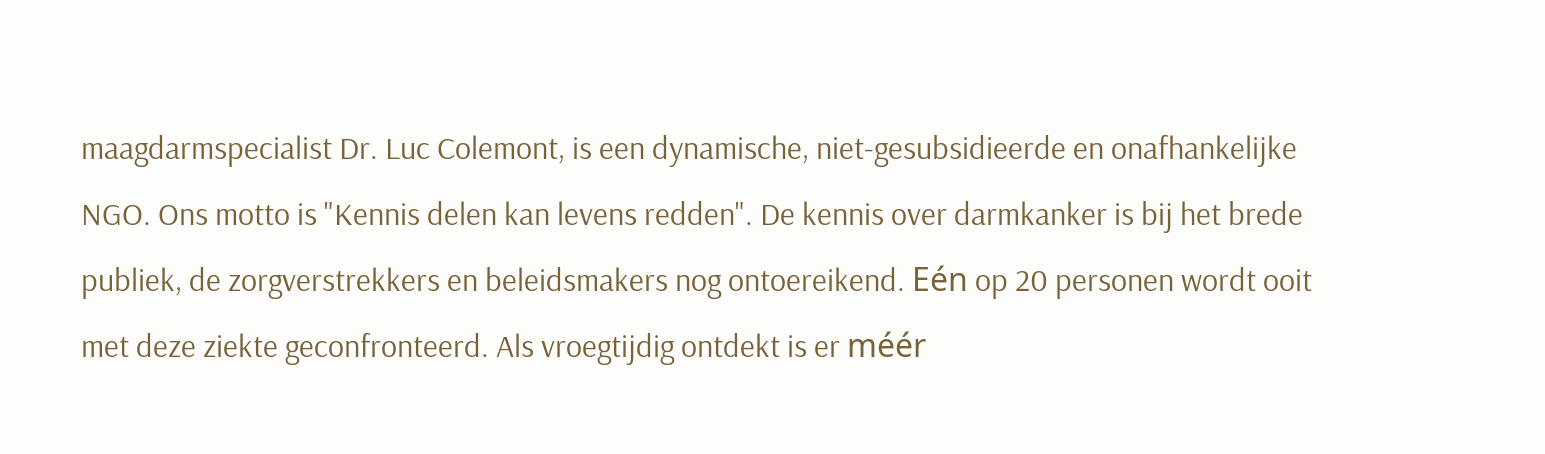maagdarmspecialist Dr. Luc Colemont, is een dynamische, niet-gesubsidieerde en onafhankelijke NGO. Ons motto is "Kennis delen kan levens redden". De kennis over darmkanker is bij het brede publiek, de zorgverstrekkers en beleidsmakers nog ontoereikend. Eén op 20 personen wordt ooit met deze ziekte geconfronteerd. Als vroegtijdig ontdekt is er méér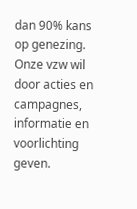dan 90% kans op genezing. Onze vzw wil door acties en campagnes, informatie en voorlichting geven.